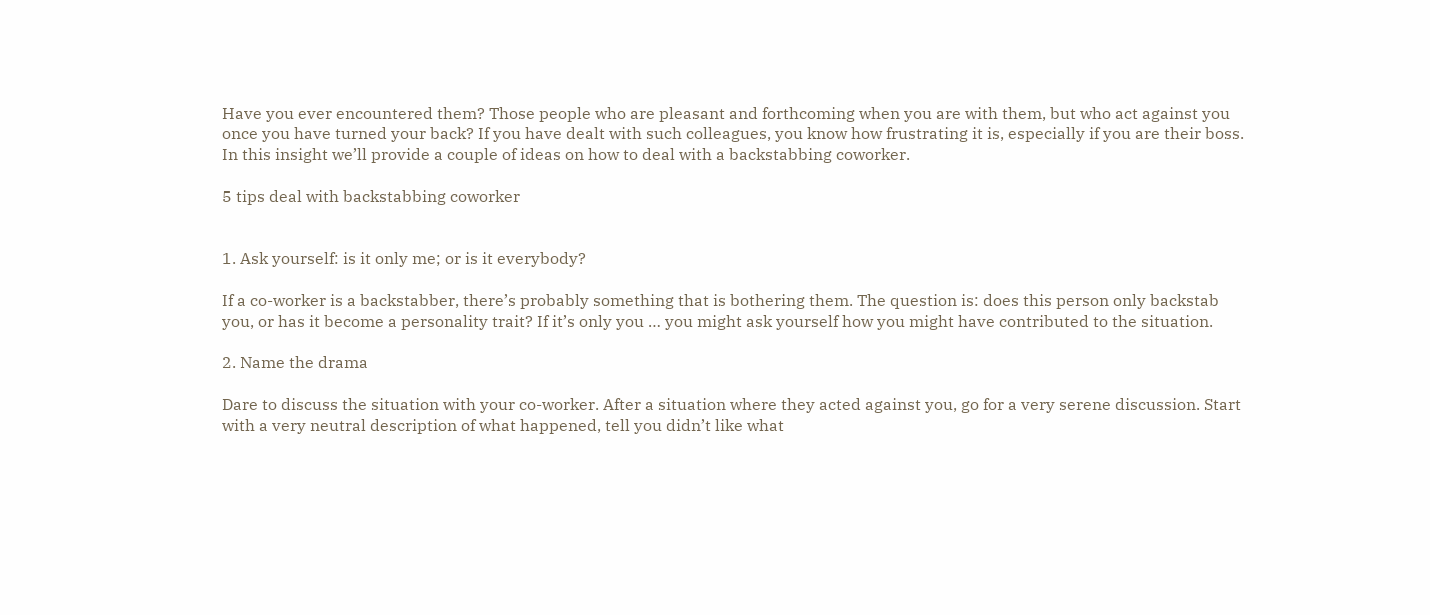Have you ever encountered them? Those people who are pleasant and forthcoming when you are with them, but who act against you once you have turned your back? If you have dealt with such colleagues, you know how frustrating it is, especially if you are their boss. In this insight we’ll provide a couple of ideas on how to deal with a backstabbing coworker.

5 tips deal with backstabbing coworker


1. Ask yourself: is it only me; or is it everybody?

If a co-worker is a backstabber, there’s probably something that is bothering them. The question is: does this person only backstab you, or has it become a personality trait? If it’s only you … you might ask yourself how you might have contributed to the situation.

2. Name the drama

Dare to discuss the situation with your co-worker. After a situation where they acted against you, go for a very serene discussion. Start with a very neutral description of what happened, tell you didn’t like what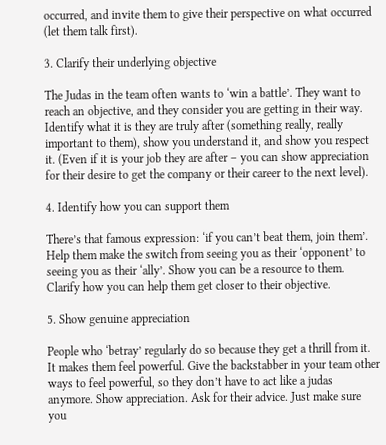occurred, and invite them to give their perspective on what occurred (let them talk first).

3. Clarify their underlying objective

The Judas in the team often wants to ‘win a battle’. They want to reach an objective, and they consider you are getting in their way. Identify what it is they are truly after (something really, really important to them), show you understand it, and show you respect it. (Even if it is your job they are after – you can show appreciation for their desire to get the company or their career to the next level).

4. Identify how you can support them

There’s that famous expression: ‘if you can’t beat them, join them’. Help them make the switch from seeing you as their ‘opponent’ to seeing you as their ‘ally’. Show you can be a resource to them. Clarify how you can help them get closer to their objective.

5. Show genuine appreciation

People who ‘betray’ regularly do so because they get a thrill from it. It makes them feel powerful. Give the backstabber in your team other ways to feel powerful, so they don’t have to act like a judas anymore. Show appreciation. Ask for their advice. Just make sure you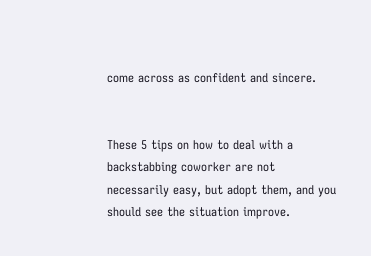come across as confident and sincere.


These 5 tips on how to deal with a backstabbing coworker are not necessarily easy, but adopt them, and you should see the situation improve.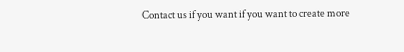Contact us if you want if you want to create more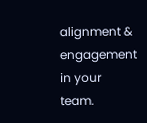alignment & engagement in your team.